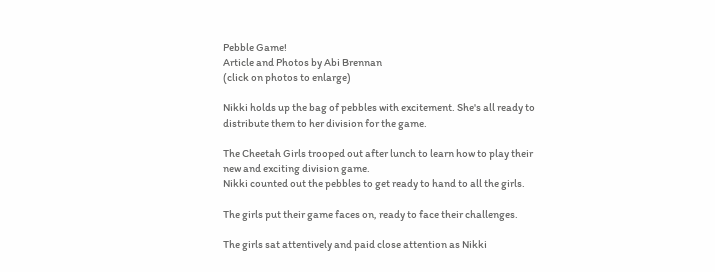Pebble Game!
Article and Photos by Abi Brennan
(click on photos to enlarge)

Nikki holds up the bag of pebbles with excitement. She's all ready to distribute them to her division for the game.

The Cheetah Girls trooped out after lunch to learn how to play their new and exciting division game.
Nikki counted out the pebbles to get ready to hand to all the girls.

The girls put their game faces on, ready to face their challenges.

The girls sat attentively and paid close attention as Nikki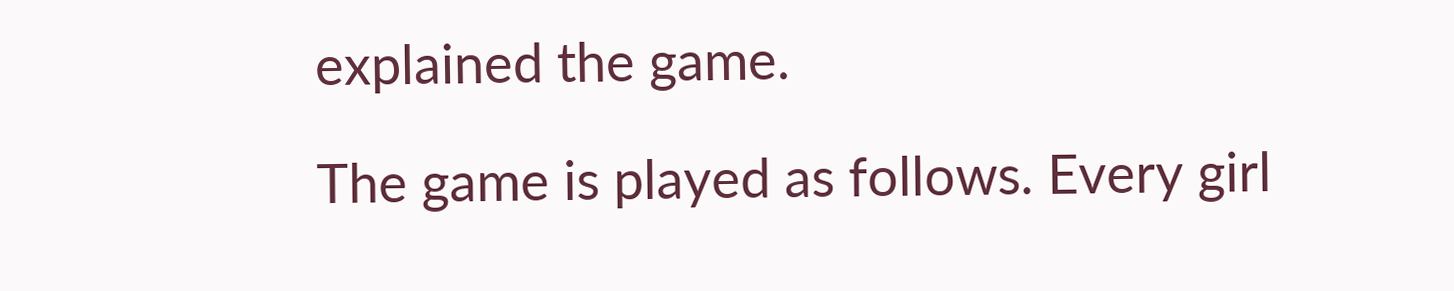explained the game.

The game is played as follows. Every girl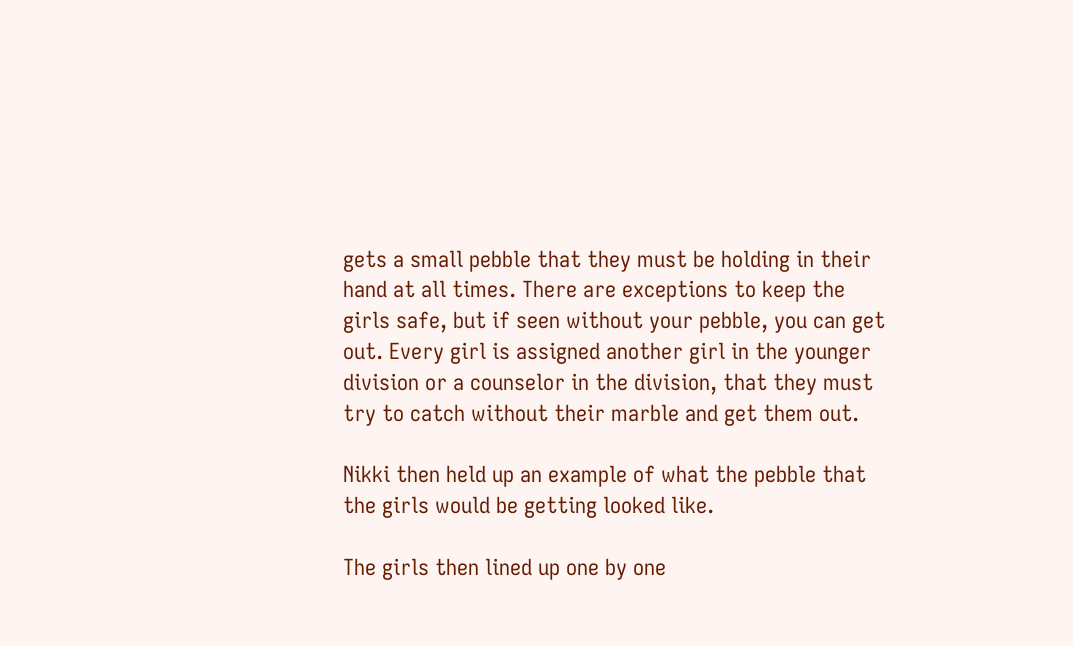gets a small pebble that they must be holding in their hand at all times. There are exceptions to keep the girls safe, but if seen without your pebble, you can get out. Every girl is assigned another girl in the younger division or a counselor in the division, that they must try to catch without their marble and get them out.

Nikki then held up an example of what the pebble that the girls would be getting looked like.

The girls then lined up one by one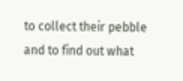to collect their pebble and to find out what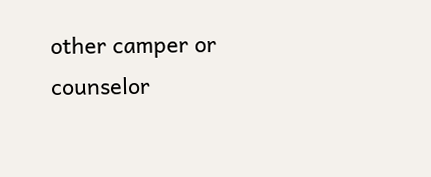other camper or counselor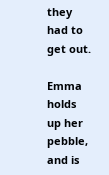they had to get out.

Emma holds up her pebble, and is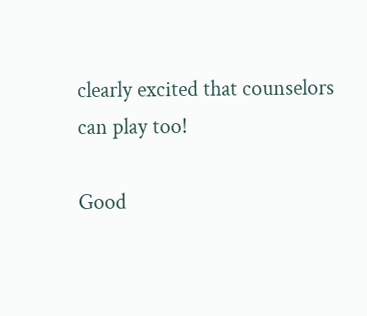clearly excited that counselors can play too!

Good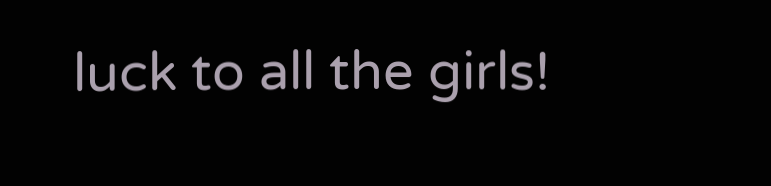luck to all the girls!